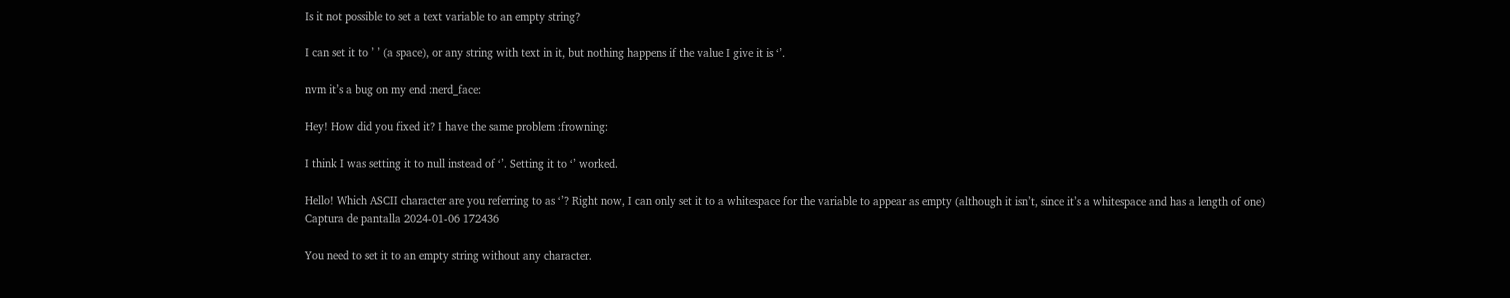Is it not possible to set a text variable to an empty string?

I can set it to ’ ’ (a space), or any string with text in it, but nothing happens if the value I give it is ‘’.

nvm it’s a bug on my end :nerd_face:

Hey! How did you fixed it? I have the same problem :frowning:

I think I was setting it to null instead of ‘’. Setting it to ‘’ worked.

Hello! Which ASCII character are you referring to as ‘’? Right now, I can only set it to a whitespace for the variable to appear as empty (although it isn’t, since it’s a whitespace and has a length of one)
Captura de pantalla 2024-01-06 172436

You need to set it to an empty string without any character.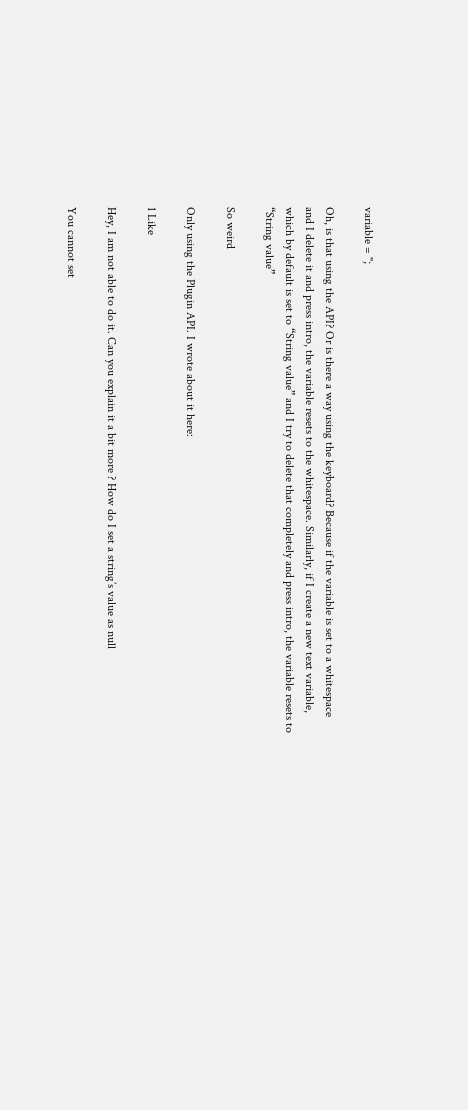variable = '';

Oh, is that using the API? Or is there a way using the keyboard? Because if the variable is set to a whitespace and I delete it and press intro, the variable resets to the whitespace. Similarly, if I create a new text variable, which by default is set to “String value” and I try to delete that completely and press intro, the variable resets to “String value”

So weird

Only using the Plugin API. I wrote about it here:

1 Like

Hey, I am not able to do it. Can you explain it a bit more ? How do I set a string’s value as null

You cannot set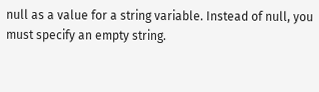null as a value for a string variable. Instead of null, you must specify an empty string.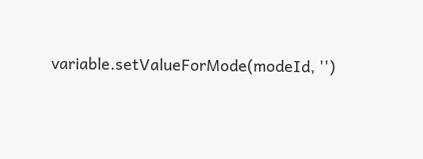variable.setValueForMode(modeId, '')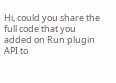Hi, could you share the full code that you added on Run plugin API to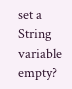set a String variable empty?